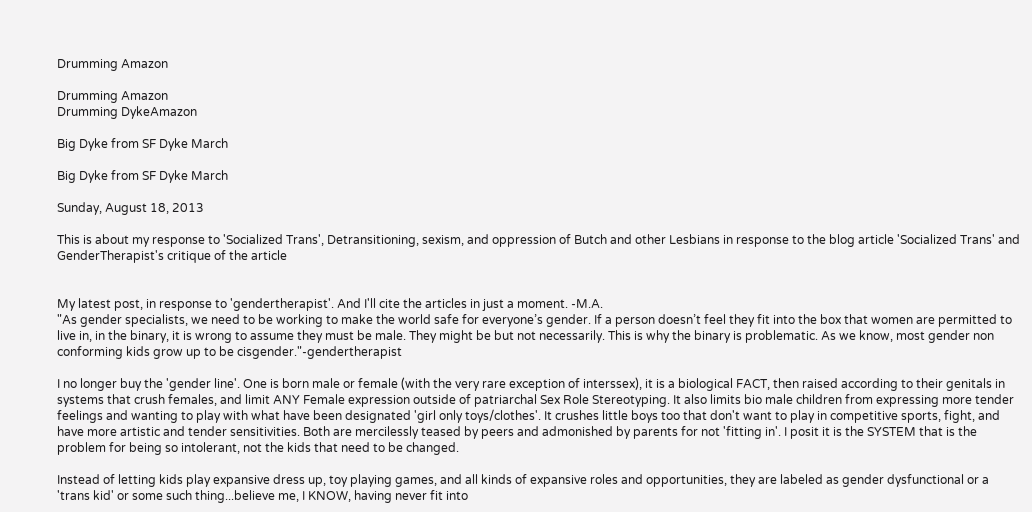Drumming Amazon

Drumming Amazon
Drumming DykeAmazon

Big Dyke from SF Dyke March

Big Dyke from SF Dyke March

Sunday, August 18, 2013

This is about my response to 'Socialized Trans', Detransitioning, sexism, and oppression of Butch and other Lesbians in response to the blog article 'Socialized Trans' and GenderTherapist's critique of the article


My latest post, in response to 'gendertherapist'. And I'll cite the articles in just a moment. -M.A.
"As gender specialists, we need to be working to make the world safe for everyone’s gender. If a person doesn’t feel they fit into the box that women are permitted to live in, in the binary, it is wrong to assume they must be male. They might be but not necessarily. This is why the binary is problematic. As we know, most gender non conforming kids grow up to be cisgender."-gendertherapist

I no longer buy the 'gender line'. One is born male or female (with the very rare exception of interssex), it is a biological FACT, then raised according to their genitals in systems that crush females, and limit ANY Female expression outside of patriarchal Sex Role Stereotyping. It also limits bio male children from expressing more tender feelings and wanting to play with what have been designated 'girl only toys/clothes'. It crushes little boys too that don't want to play in competitive sports, fight, and have more artistic and tender sensitivities. Both are mercilessly teased by peers and admonished by parents for not 'fitting in'. I posit it is the SYSTEM that is the problem for being so intolerant, not the kids that need to be changed.

Instead of letting kids play expansive dress up, toy playing games, and all kinds of expansive roles and opportunities, they are labeled as gender dysfunctional or a 'trans kid' or some such thing...believe me, I KNOW, having never fit into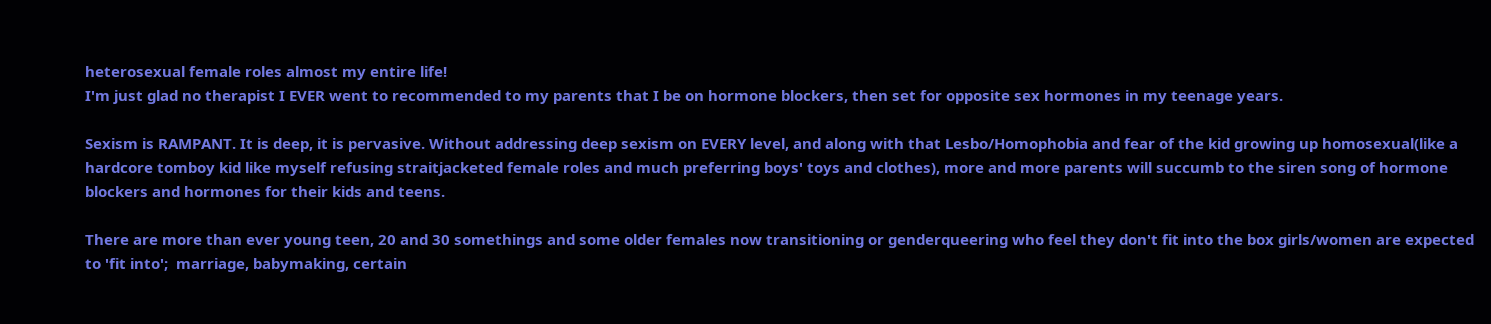heterosexual female roles almost my entire life!
I'm just glad no therapist I EVER went to recommended to my parents that I be on hormone blockers, then set for opposite sex hormones in my teenage years.

Sexism is RAMPANT. It is deep, it is pervasive. Without addressing deep sexism on EVERY level, and along with that Lesbo/Homophobia and fear of the kid growing up homosexual(like a hardcore tomboy kid like myself refusing straitjacketed female roles and much preferring boys' toys and clothes), more and more parents will succumb to the siren song of hormone blockers and hormones for their kids and teens.

There are more than ever young teen, 20 and 30 somethings and some older females now transitioning or genderqueering who feel they don't fit into the box girls/women are expected to 'fit into';  marriage, babymaking, certain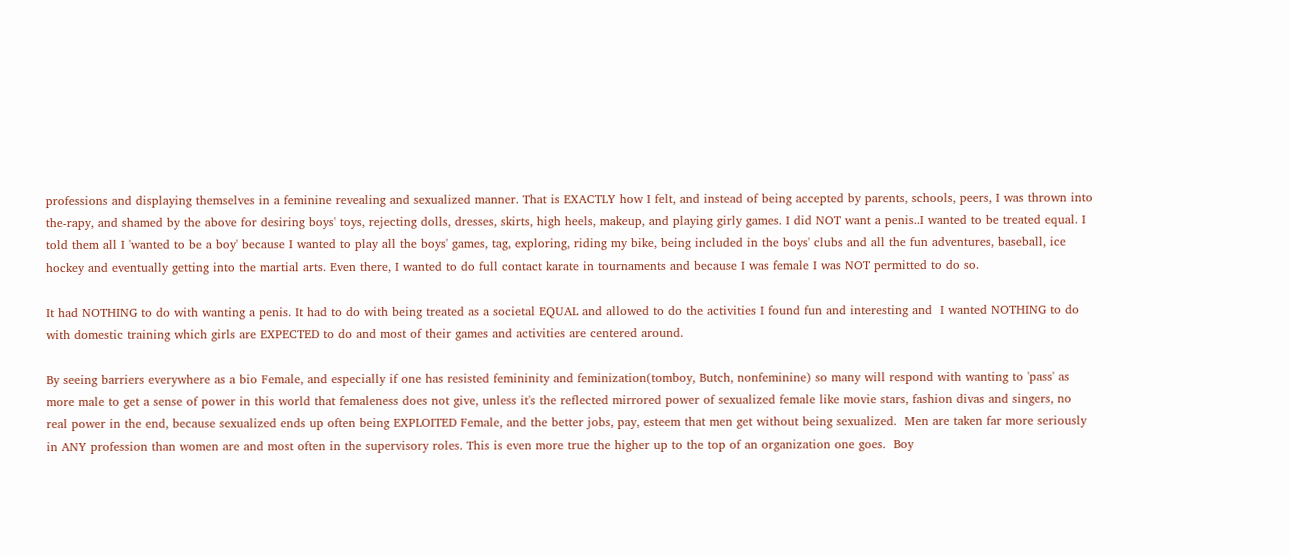professions and displaying themselves in a feminine revealing and sexualized manner. That is EXACTLY how I felt, and instead of being accepted by parents, schools, peers, I was thrown into the-rapy, and shamed by the above for desiring boys' toys, rejecting dolls, dresses, skirts, high heels, makeup, and playing girly games. I did NOT want a penis..I wanted to be treated equal. I told them all I 'wanted to be a boy' because I wanted to play all the boys' games, tag, exploring, riding my bike, being included in the boys' clubs and all the fun adventures, baseball, ice hockey and eventually getting into the martial arts. Even there, I wanted to do full contact karate in tournaments and because I was female I was NOT permitted to do so.

It had NOTHING to do with wanting a penis. It had to do with being treated as a societal EQUAL and allowed to do the activities I found fun and interesting and  I wanted NOTHING to do with domestic training which girls are EXPECTED to do and most of their games and activities are centered around.

By seeing barriers everywhere as a bio Female, and especially if one has resisted femininity and feminization(tomboy, Butch, nonfeminine) so many will respond with wanting to 'pass' as more male to get a sense of power in this world that femaleness does not give, unless it's the reflected mirrored power of sexualized female like movie stars, fashion divas and singers, no real power in the end, because sexualized ends up often being EXPLOITED Female, and the better jobs, pay, esteem that men get without being sexualized.  Men are taken far more seriously in ANY profession than women are and most often in the supervisory roles. This is even more true the higher up to the top of an organization one goes.  Boy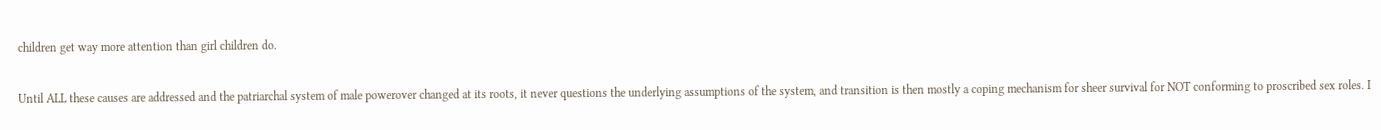children get way more attention than girl children do.

Until ALL these causes are addressed and the patriarchal system of male powerover changed at its roots, it never questions the underlying assumptions of the system, and transition is then mostly a coping mechanism for sheer survival for NOT conforming to proscribed sex roles. I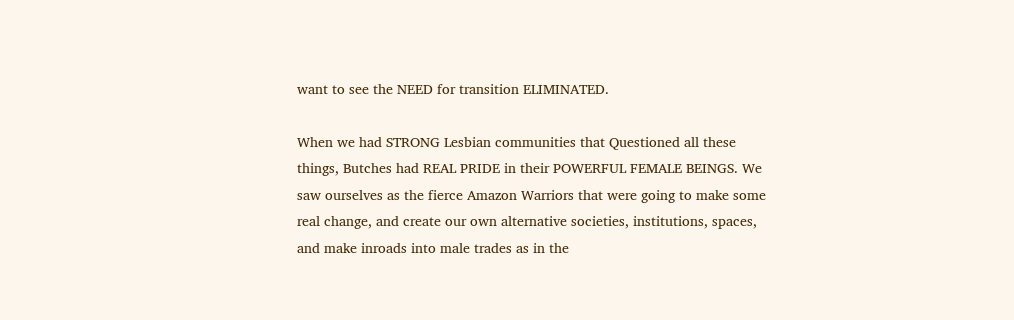want to see the NEED for transition ELIMINATED.

When we had STRONG Lesbian communities that Questioned all these things, Butches had REAL PRIDE in their POWERFUL FEMALE BEINGS. We saw ourselves as the fierce Amazon Warriors that were going to make some real change, and create our own alternative societies, institutions, spaces, and make inroads into male trades as in the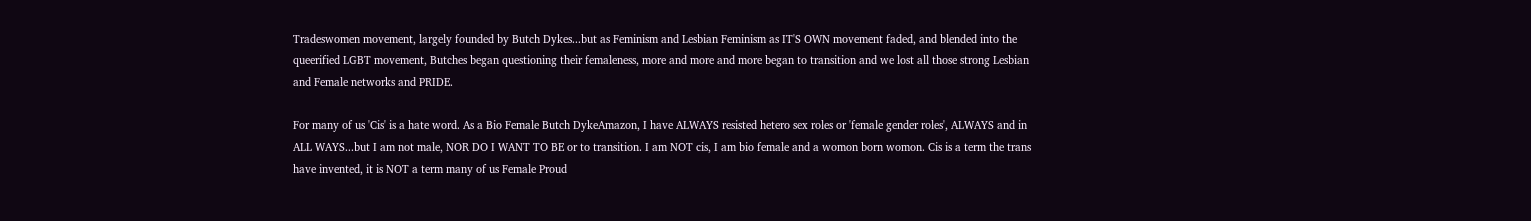Tradeswomen movement, largely founded by Butch Dykes...but as Feminism and Lesbian Feminism as IT'S OWN movement faded, and blended into the queerified LGBT movement, Butches began questioning their femaleness, more and more and more began to transition and we lost all those strong Lesbian and Female networks and PRIDE.

For many of us 'Cis' is a hate word. As a Bio Female Butch DykeAmazon, I have ALWAYS resisted hetero sex roles or 'female gender roles', ALWAYS and in ALL WAYS...but I am not male, NOR DO I WANT TO BE or to transition. I am NOT cis, I am bio female and a womon born womon. Cis is a term the trans have invented, it is NOT a term many of us Female Proud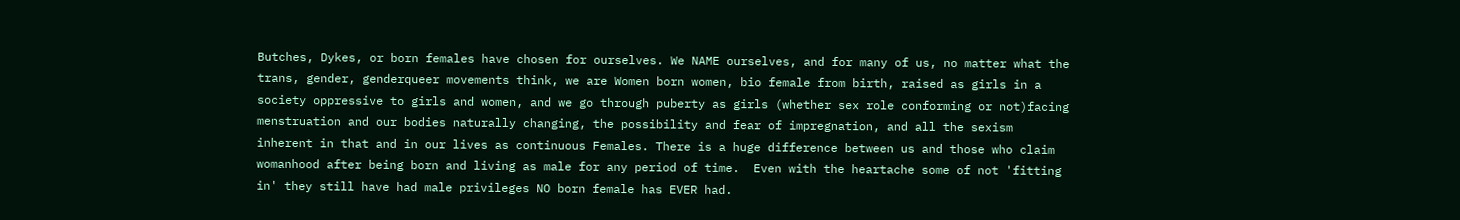Butches, Dykes, or born females have chosen for ourselves. We NAME ourselves, and for many of us, no matter what the trans, gender, genderqueer movements think, we are Women born women, bio female from birth, raised as girls in a society oppressive to girls and women, and we go through puberty as girls (whether sex role conforming or not)facing menstruation and our bodies naturally changing, the possibility and fear of impregnation, and all the sexism inherent in that and in our lives as continuous Females. There is a huge difference between us and those who claim womanhood after being born and living as male for any period of time.  Even with the heartache some of not 'fitting in' they still have had male privileges NO born female has EVER had.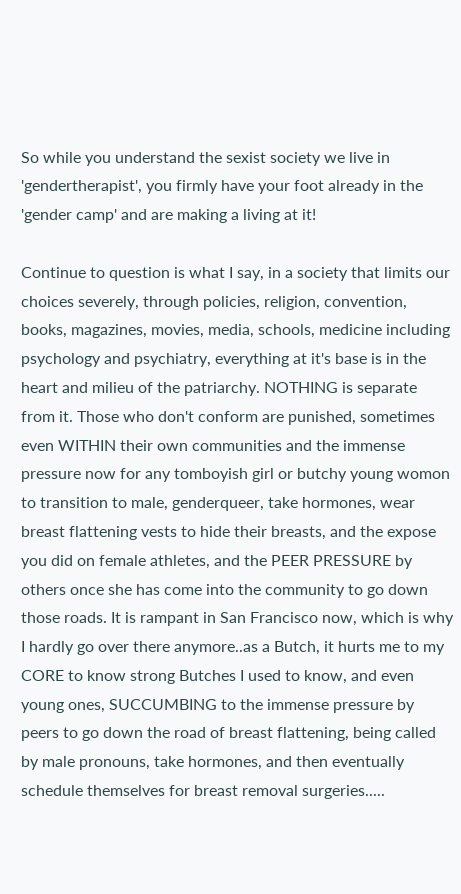So while you understand the sexist society we live in 'gendertherapist', you firmly have your foot already in the 'gender camp' and are making a living at it!

Continue to question is what I say, in a society that limits our choices severely, through policies, religion, convention, books, magazines, movies, media, schools, medicine including psychology and psychiatry, everything at it's base is in the heart and milieu of the patriarchy. NOTHING is separate from it. Those who don't conform are punished, sometimes even WITHIN their own communities and the immense pressure now for any tomboyish girl or butchy young womon to transition to male, genderqueer, take hormones, wear breast flattening vests to hide their breasts, and the expose you did on female athletes, and the PEER PRESSURE by others once she has come into the community to go down those roads. It is rampant in San Francisco now, which is why I hardly go over there anymore..as a Butch, it hurts me to my CORE to know strong Butches I used to know, and even young ones, SUCCUMBING to the immense pressure by peers to go down the road of breast flattening, being called by male pronouns, take hormones, and then eventually schedule themselves for breast removal surgeries.....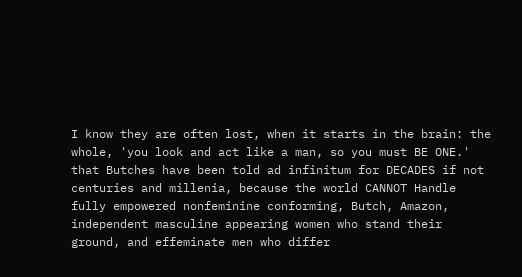I know they are often lost, when it starts in the brain: the whole, 'you look and act like a man, so you must BE ONE.' that Butches have been told ad infinitum for DECADES if not centuries and millenia, because the world CANNOT Handle fully empowered nonfeminine conforming, Butch, Amazon, independent masculine appearing women who stand their ground, and effeminate men who differ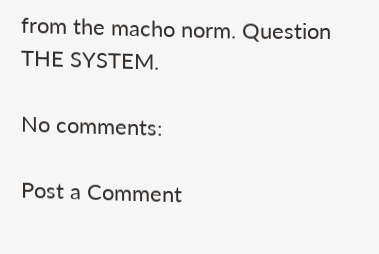from the macho norm. Question THE SYSTEM.

No comments:

Post a Comment